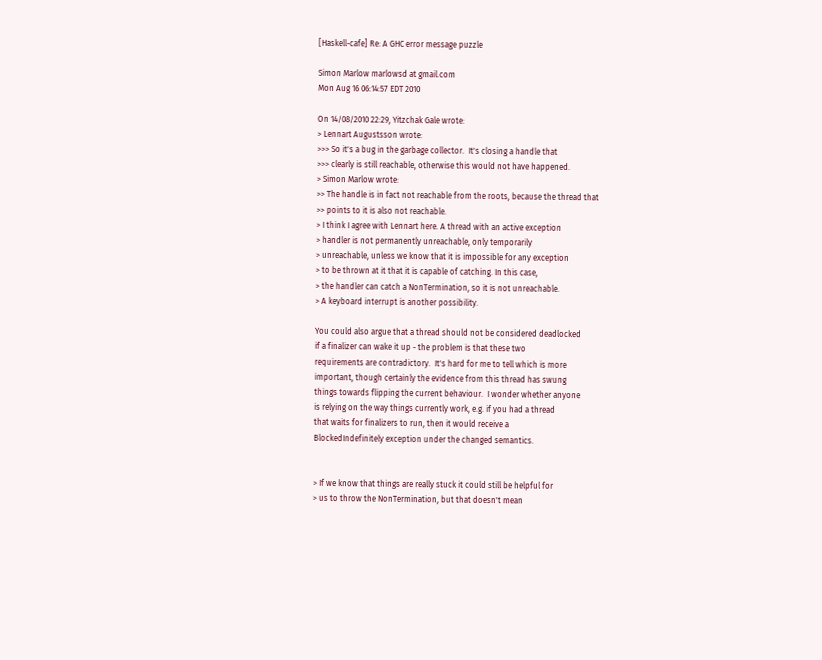[Haskell-cafe] Re: A GHC error message puzzle

Simon Marlow marlowsd at gmail.com
Mon Aug 16 06:14:57 EDT 2010

On 14/08/2010 22:29, Yitzchak Gale wrote:
> Lennart Augustsson wrote:
>>> So it's a bug in the garbage collector.  It's closing a handle that
>>> clearly is still reachable, otherwise this would not have happened.
> Simon Marlow wrote:
>> The handle is in fact not reachable from the roots, because the thread that
>> points to it is also not reachable.
> I think I agree with Lennart here. A thread with an active exception
> handler is not permanently unreachable, only temporarily
> unreachable, unless we know that it is impossible for any exception
> to be thrown at it that it is capable of catching. In this case,
> the handler can catch a NonTermination, so it is not unreachable.
> A keyboard interrupt is another possibility.

You could also argue that a thread should not be considered deadlocked
if a finalizer can wake it up - the problem is that these two
requirements are contradictory.  It's hard for me to tell which is more
important, though certainly the evidence from this thread has swung
things towards flipping the current behaviour.  I wonder whether anyone
is relying on the way things currently work, e.g. if you had a thread
that waits for finalizers to run, then it would receive a
BlockedIndefinitely exception under the changed semantics.


> If we know that things are really stuck it could still be helpful for
> us to throw the NonTermination, but that doesn't mean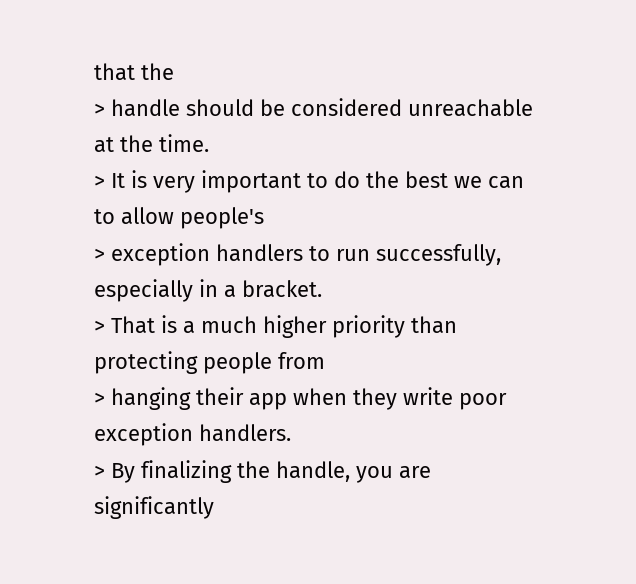that the
> handle should be considered unreachable at the time.
> It is very important to do the best we can to allow people's
> exception handlers to run successfully, especially in a bracket.
> That is a much higher priority than protecting people from
> hanging their app when they write poor exception handlers.
> By finalizing the handle, you are significantly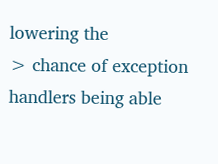lowering the
> chance of exception handlers being able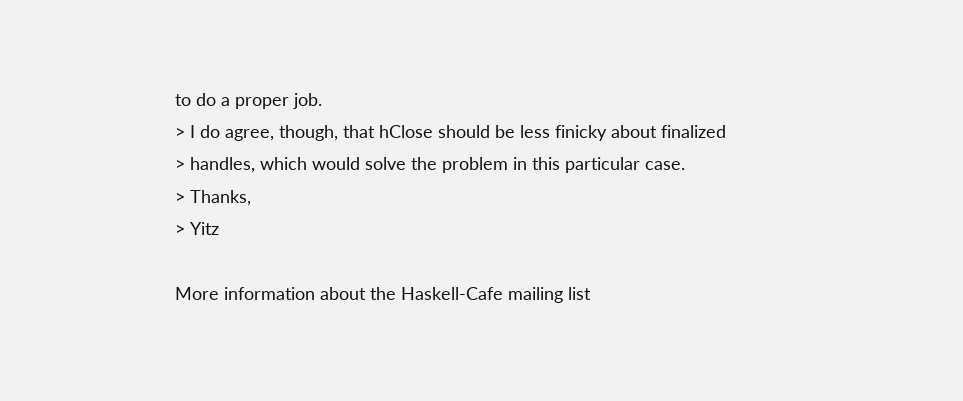to do a proper job.
> I do agree, though, that hClose should be less finicky about finalized
> handles, which would solve the problem in this particular case.
> Thanks,
> Yitz

More information about the Haskell-Cafe mailing list